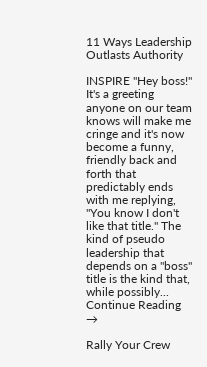11 Ways Leadership Outlasts Authority

INSPIRE "Hey boss!" It's a greeting anyone on our team knows will make me cringe and it's now become a funny, friendly back and forth that predictably ends with me replying, "You know I don't like that title." The kind of pseudo leadership that depends on a "boss" title is the kind that, while possibly... Continue Reading →

Rally Your Crew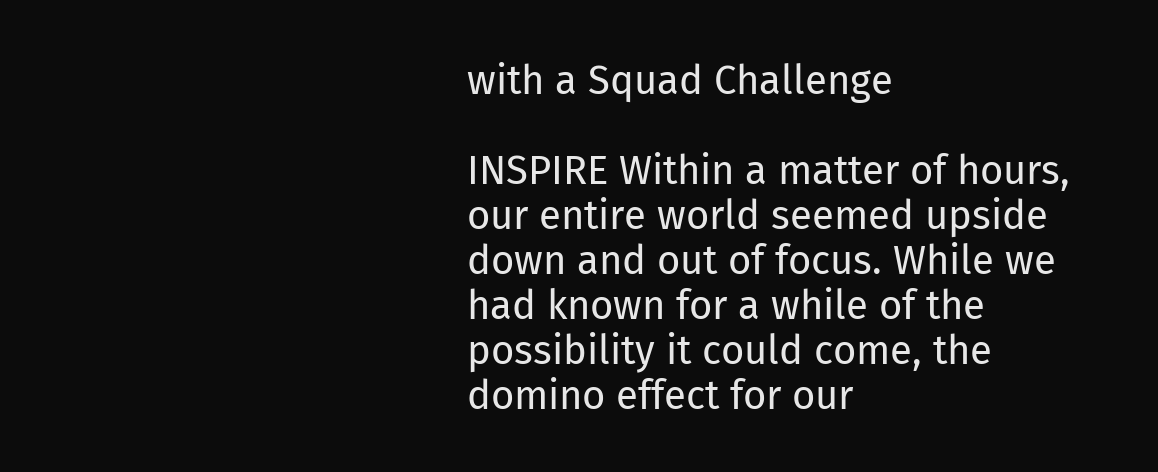with a Squad Challenge

INSPIRE Within a matter of hours, our entire world seemed upside down and out of focus. While we had known for a while of the possibility it could come, the domino effect for our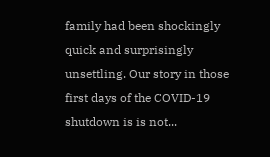family had been shockingly quick and surprisingly unsettling. Our story in those first days of the COVID-19 shutdown is is not...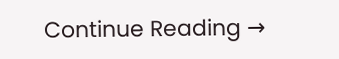Continue Reading →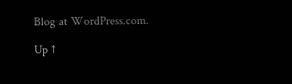Blog at WordPress.com.

Up ↑